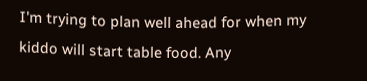I'm trying to plan well ahead for when my kiddo will start table food. Any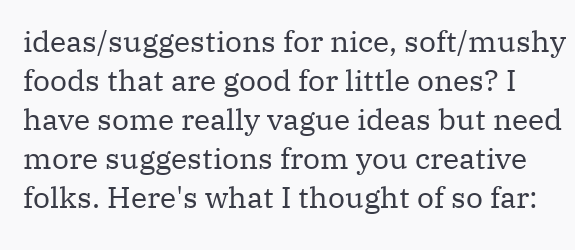ideas/suggestions for nice, soft/mushy foods that are good for little ones? I have some really vague ideas but need more suggestions from you creative folks. Here's what I thought of so far: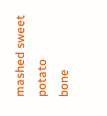mashed sweet potato
bone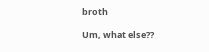broth

Um, what else??